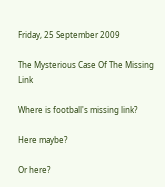Friday, 25 September 2009

The Mysterious Case Of The Missing Link

Where is football's missing link?

Here maybe?

Or here?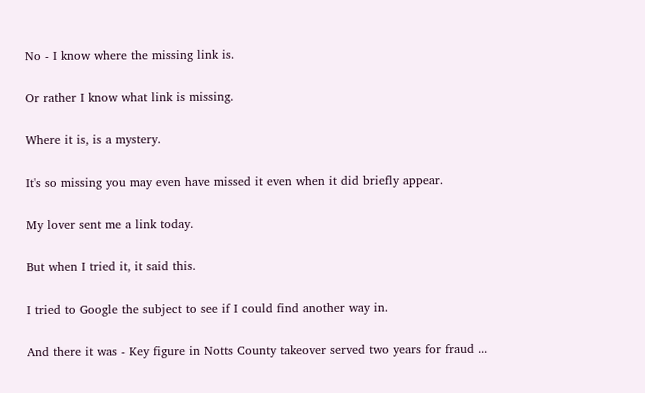No - I know where the missing link is.

Or rather I know what link is missing.

Where it is, is a mystery.

It's so missing you may even have missed it even when it did briefly appear.

My lover sent me a link today.

But when I tried it, it said this.

I tried to Google the subject to see if I could find another way in.

And there it was - Key figure in Notts County takeover served two years for fraud ...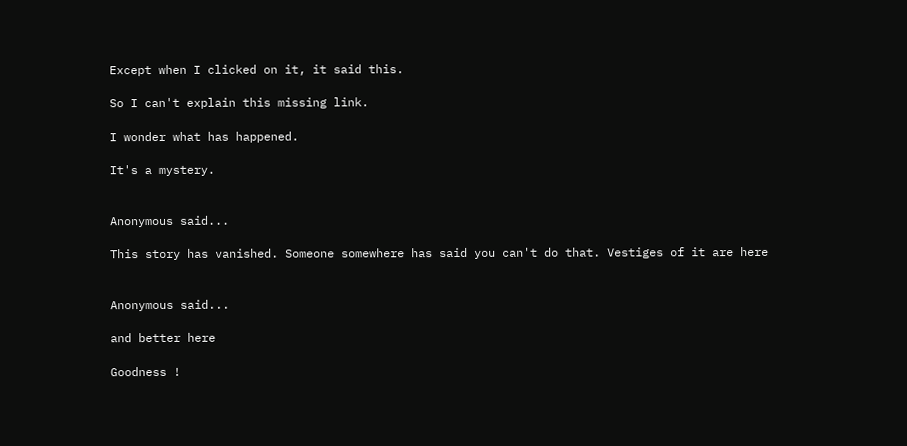Except when I clicked on it, it said this.

So I can't explain this missing link.

I wonder what has happened.

It's a mystery.


Anonymous said...

This story has vanished. Someone somewhere has said you can't do that. Vestiges of it are here


Anonymous said...

and better here

Goodness !